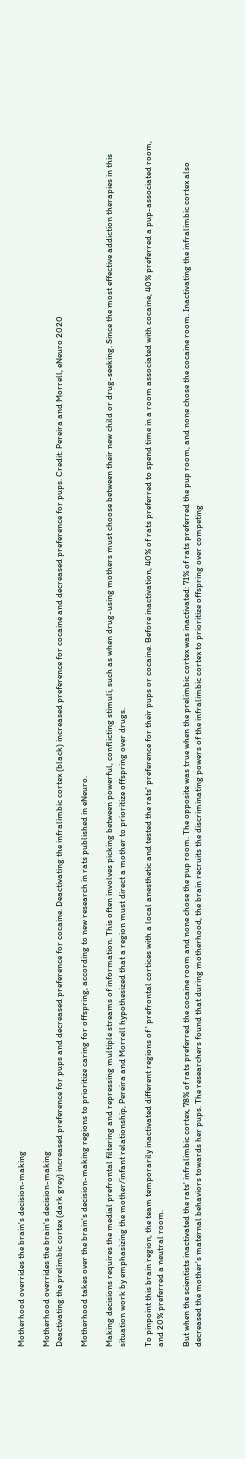Motherhood overrides the brain's decision-making

Motherhood overrides the brain's decision-making
Deactivating the prelimbic cortex (dark grey) increased preference for pups and decreased preference for cocaine. Deactivating the infralimbic cortex (black) increased preference for cocaine and decreased preference for pups. Credit: Pereira and Morrell, eNeuro 2020

Motherhood takes over the brain's decision-making regions to prioritize caring for offspring, according to new research in rats published in eNeuro.

Making decisions requires the medial prefrontal filtering and repressing multiple streams of information. This often involves picking between powerful, conflicting stimuli, such as when drug-using mothers must choose between their new child or drug-seeking. Since the most effective addiction therapies in this situation work by emphasizing the mother/infant relationship, Pereira and Morrell hypothesized that a region must direct a mother to prioritize offspring over drugs.

To pinpoint this brain region, the team temporarily inactivated different regions of ' prefrontal cortices with a local anesthetic and tested the rats' preference for their pups or cocaine. Before inactivation, 40% of rats preferred to spend time in a room associated with cocaine, 40% preferred a pup-associated room, and 20% preferred a neutral room.

But when the scientists inactivated the rats' infralimbic cortex, 78% of rats preferred the cocaine room and none chose the pup room. The opposite was true when the prelimbic cortex was inactivated: 71% of rats preferred the pup room, and none chose the cocaine room. Inactivating the infralimbic cortex also decreased the mother's maternal behaviors towards her pups. The researchers found that during motherhood, the brain recruits the discriminating powers of the infralimbic cortex to prioritize offspring over competing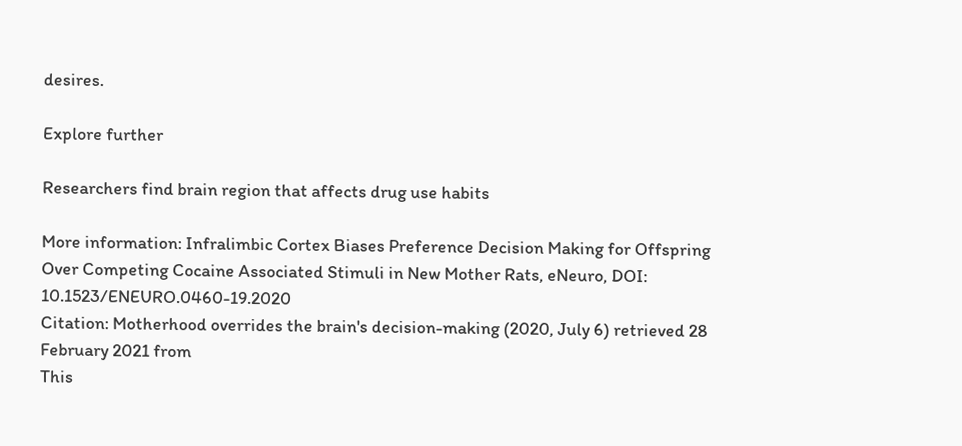desires.

Explore further

Researchers find brain region that affects drug use habits

More information: Infralimbic Cortex Biases Preference Decision Making for Offspring Over Competing Cocaine Associated Stimuli in New Mother Rats, eNeuro, DOI: 10.1523/ENEURO.0460-19.2020
Citation: Motherhood overrides the brain's decision-making (2020, July 6) retrieved 28 February 2021 from
This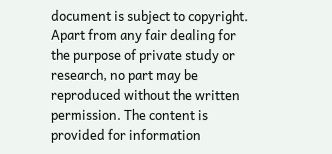document is subject to copyright. Apart from any fair dealing for the purpose of private study or research, no part may be reproduced without the written permission. The content is provided for information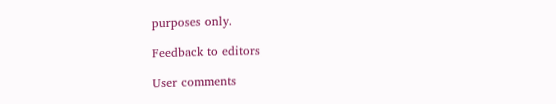purposes only.

Feedback to editors

User comments